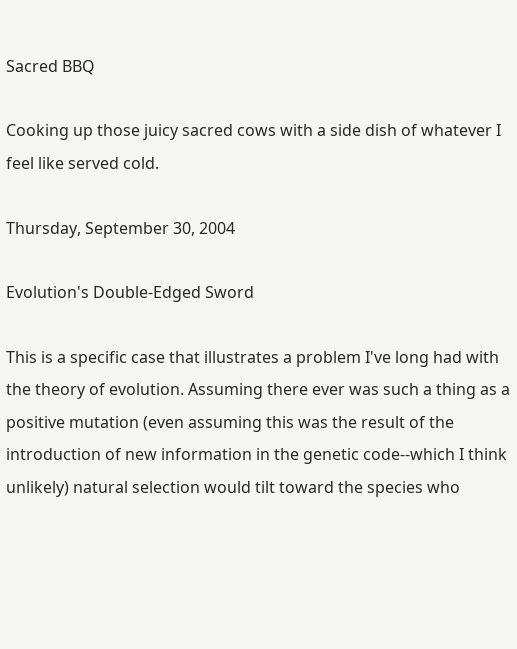Sacred BBQ

Cooking up those juicy sacred cows with a side dish of whatever I feel like served cold.

Thursday, September 30, 2004

Evolution's Double-Edged Sword

This is a specific case that illustrates a problem I've long had with the theory of evolution. Assuming there ever was such a thing as a positive mutation (even assuming this was the result of the introduction of new information in the genetic code--which I think unlikely) natural selection would tilt toward the species who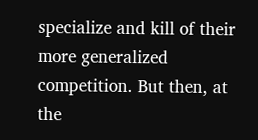specialize and kill of their more generalized competition. But then, at the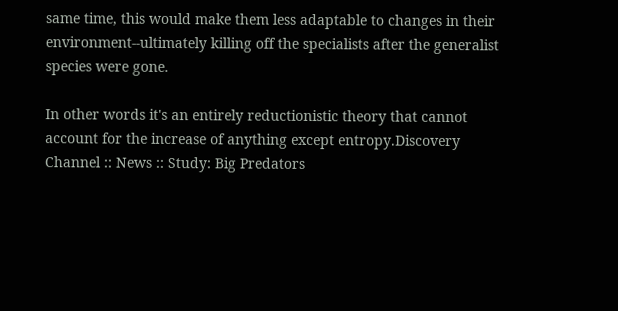same time, this would make them less adaptable to changes in their environment--ultimately killing off the specialists after the generalist species were gone.

In other words it's an entirely reductionistic theory that cannot account for the increase of anything except entropy.Discovery Channel :: News :: Study: Big Predators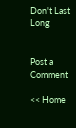Don't Last Long


Post a Comment

<< Home